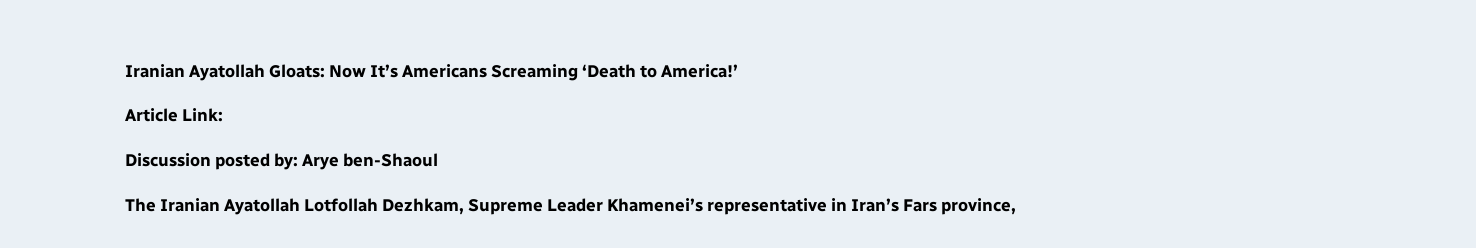Iranian Ayatollah Gloats: Now It’s Americans Screaming ‘Death to America!’

Article Link:

Discussion posted by: Arye ben-Shaoul

The Iranian Ayatollah Lotfollah Dezhkam, Supreme Leader Khamenei’s representative in Iran’s Fars province,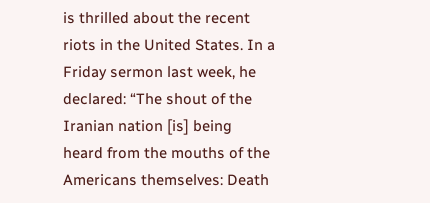is thrilled about the recent riots in the United States. In a Friday sermon last week, he declared: “The shout of the Iranian nation [is] being heard from the mouths of the Americans themselves: Death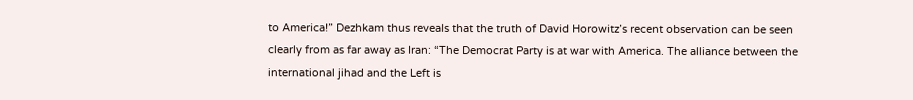to America!” Dezhkam thus reveals that the truth of David Horowitz’s recent observation can be seen clearly from as far away as Iran: “The Democrat Party is at war with America. The alliance between the international jihad and the Left is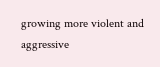growing more violent and aggressive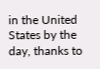in the United States by the day, thanks to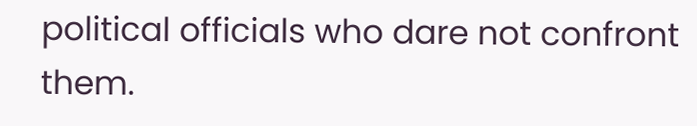political officials who dare not confront them.